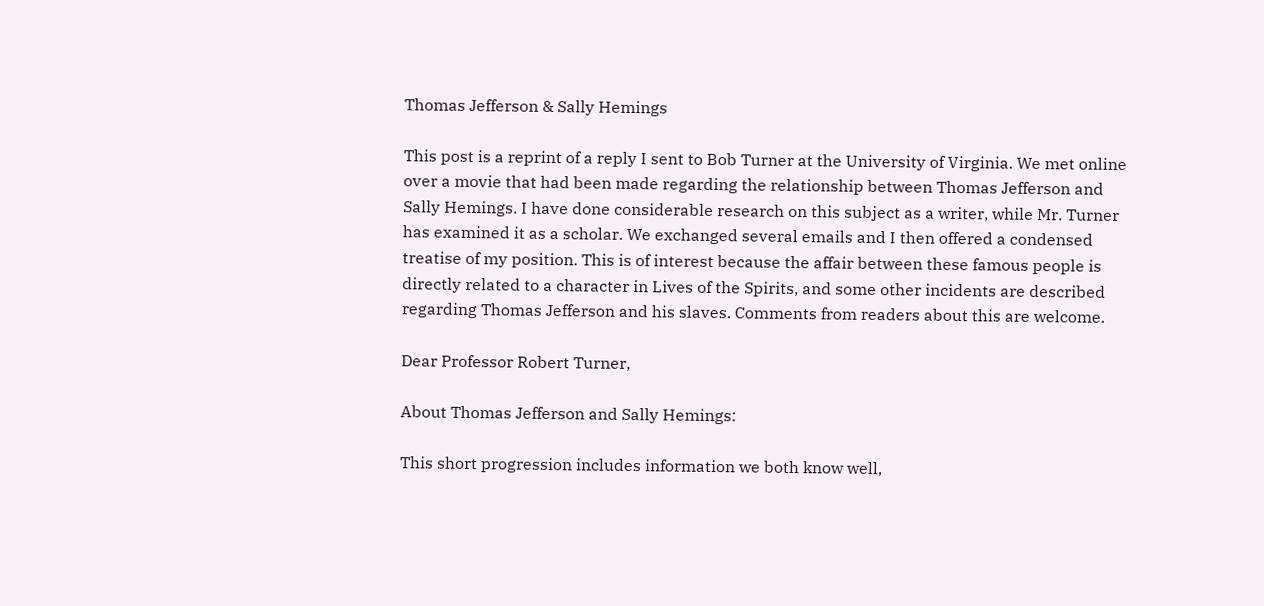Thomas Jefferson & Sally Hemings

This post is a reprint of a reply I sent to Bob Turner at the University of Virginia. We met online over a movie that had been made regarding the relationship between Thomas Jefferson and Sally Hemings. I have done considerable research on this subject as a writer, while Mr. Turner has examined it as a scholar. We exchanged several emails and I then offered a condensed treatise of my position. This is of interest because the affair between these famous people is directly related to a character in Lives of the Spirits, and some other incidents are described regarding Thomas Jefferson and his slaves. Comments from readers about this are welcome.

Dear Professor Robert Turner,

About Thomas Jefferson and Sally Hemings:

This short progression includes information we both know well,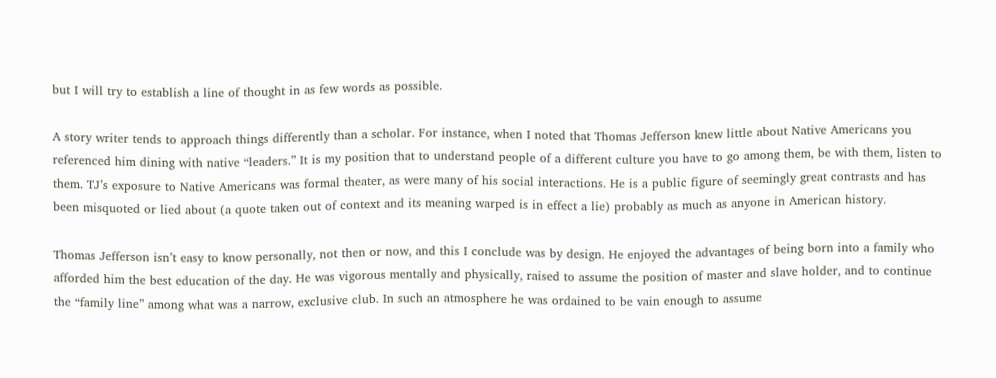but I will try to establish a line of thought in as few words as possible.

A story writer tends to approach things differently than a scholar. For instance, when I noted that Thomas Jefferson knew little about Native Americans you referenced him dining with native “leaders.” It is my position that to understand people of a different culture you have to go among them, be with them, listen to them. TJ’s exposure to Native Americans was formal theater, as were many of his social interactions. He is a public figure of seemingly great contrasts and has been misquoted or lied about (a quote taken out of context and its meaning warped is in effect a lie) probably as much as anyone in American history.

Thomas Jefferson isn’t easy to know personally, not then or now, and this I conclude was by design. He enjoyed the advantages of being born into a family who afforded him the best education of the day. He was vigorous mentally and physically, raised to assume the position of master and slave holder, and to continue the “family line” among what was a narrow, exclusive club. In such an atmosphere he was ordained to be vain enough to assume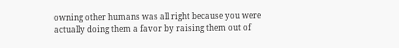owning other humans was all right because you were actually doing them a favor by raising them out of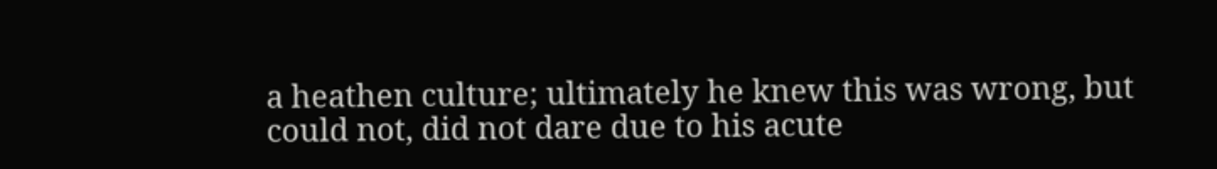a heathen culture; ultimately he knew this was wrong, but could not, did not dare due to his acute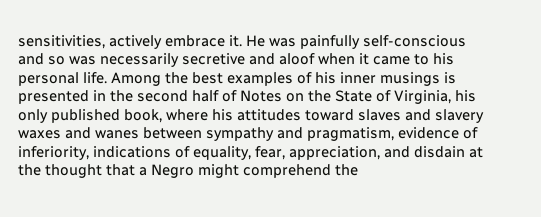sensitivities, actively embrace it. He was painfully self-conscious and so was necessarily secretive and aloof when it came to his personal life. Among the best examples of his inner musings is presented in the second half of Notes on the State of Virginia, his only published book, where his attitudes toward slaves and slavery waxes and wanes between sympathy and pragmatism, evidence of inferiority, indications of equality, fear, appreciation, and disdain at the thought that a Negro might comprehend the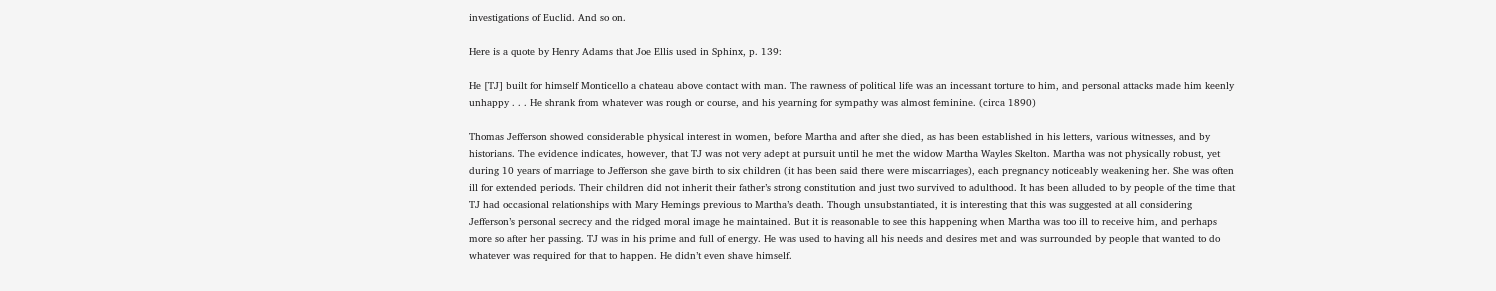investigations of Euclid. And so on.

Here is a quote by Henry Adams that Joe Ellis used in Sphinx, p. 139:

He [TJ] built for himself Monticello a chateau above contact with man. The rawness of political life was an incessant torture to him, and personal attacks made him keenly unhappy . . . He shrank from whatever was rough or course, and his yearning for sympathy was almost feminine. (circa 1890)

Thomas Jefferson showed considerable physical interest in women, before Martha and after she died, as has been established in his letters, various witnesses, and by historians. The evidence indicates, however, that TJ was not very adept at pursuit until he met the widow Martha Wayles Skelton. Martha was not physically robust, yet during 10 years of marriage to Jefferson she gave birth to six children (it has been said there were miscarriages), each pregnancy noticeably weakening her. She was often ill for extended periods. Their children did not inherit their father’s strong constitution and just two survived to adulthood. It has been alluded to by people of the time that TJ had occasional relationships with Mary Hemings previous to Martha’s death. Though unsubstantiated, it is interesting that this was suggested at all considering Jefferson’s personal secrecy and the ridged moral image he maintained. But it is reasonable to see this happening when Martha was too ill to receive him, and perhaps more so after her passing. TJ was in his prime and full of energy. He was used to having all his needs and desires met and was surrounded by people that wanted to do whatever was required for that to happen. He didn’t even shave himself.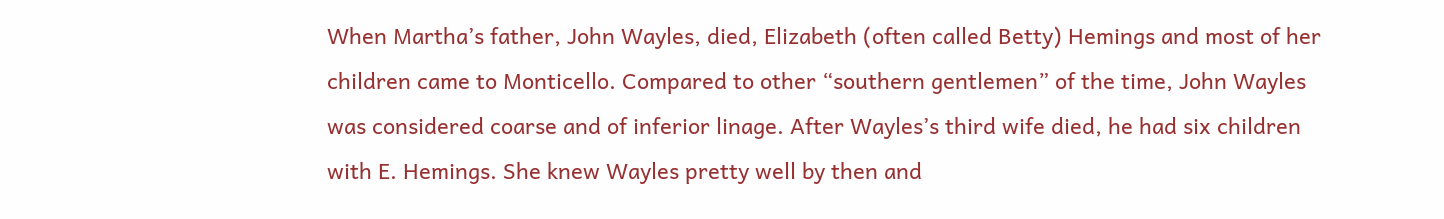When Martha’s father, John Wayles, died, Elizabeth (often called Betty) Hemings and most of her children came to Monticello. Compared to other “southern gentlemen” of the time, John Wayles was considered coarse and of inferior linage. After Wayles’s third wife died, he had six children with E. Hemings. She knew Wayles pretty well by then and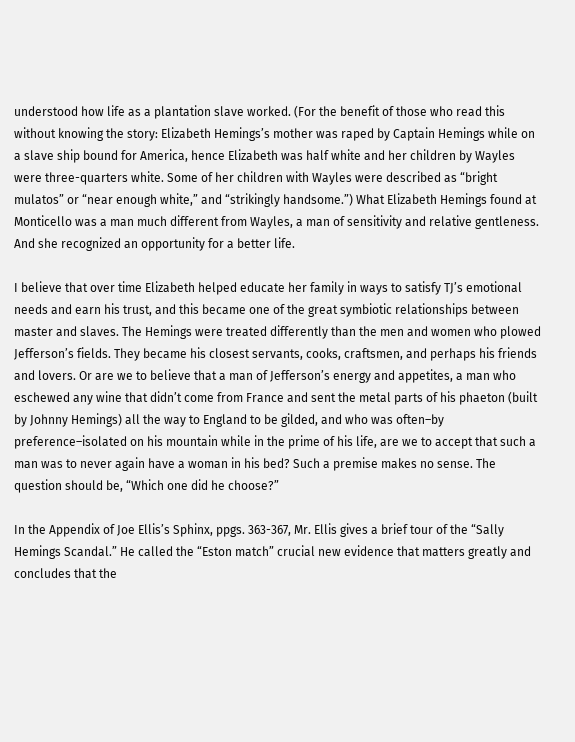understood how life as a plantation slave worked. (For the benefit of those who read this without knowing the story: Elizabeth Hemings’s mother was raped by Captain Hemings while on a slave ship bound for America, hence Elizabeth was half white and her children by Wayles were three-quarters white. Some of her children with Wayles were described as “bright mulatos” or “near enough white,” and “strikingly handsome.”) What Elizabeth Hemings found at Monticello was a man much different from Wayles, a man of sensitivity and relative gentleness. And she recognized an opportunity for a better life.

I believe that over time Elizabeth helped educate her family in ways to satisfy TJ’s emotional needs and earn his trust, and this became one of the great symbiotic relationships between master and slaves. The Hemings were treated differently than the men and women who plowed Jefferson’s fields. They became his closest servants, cooks, craftsmen, and perhaps his friends and lovers. Or are we to believe that a man of Jefferson’s energy and appetites, a man who eschewed any wine that didn’t come from France and sent the metal parts of his phaeton (built by Johnny Hemings) all the way to England to be gilded, and who was often–by preference–isolated on his mountain while in the prime of his life, are we to accept that such a man was to never again have a woman in his bed? Such a premise makes no sense. The question should be, “Which one did he choose?”

In the Appendix of Joe Ellis’s Sphinx, ppgs. 363-367, Mr. Ellis gives a brief tour of the “Sally Hemings Scandal.” He called the “Eston match” crucial new evidence that matters greatly and concludes that the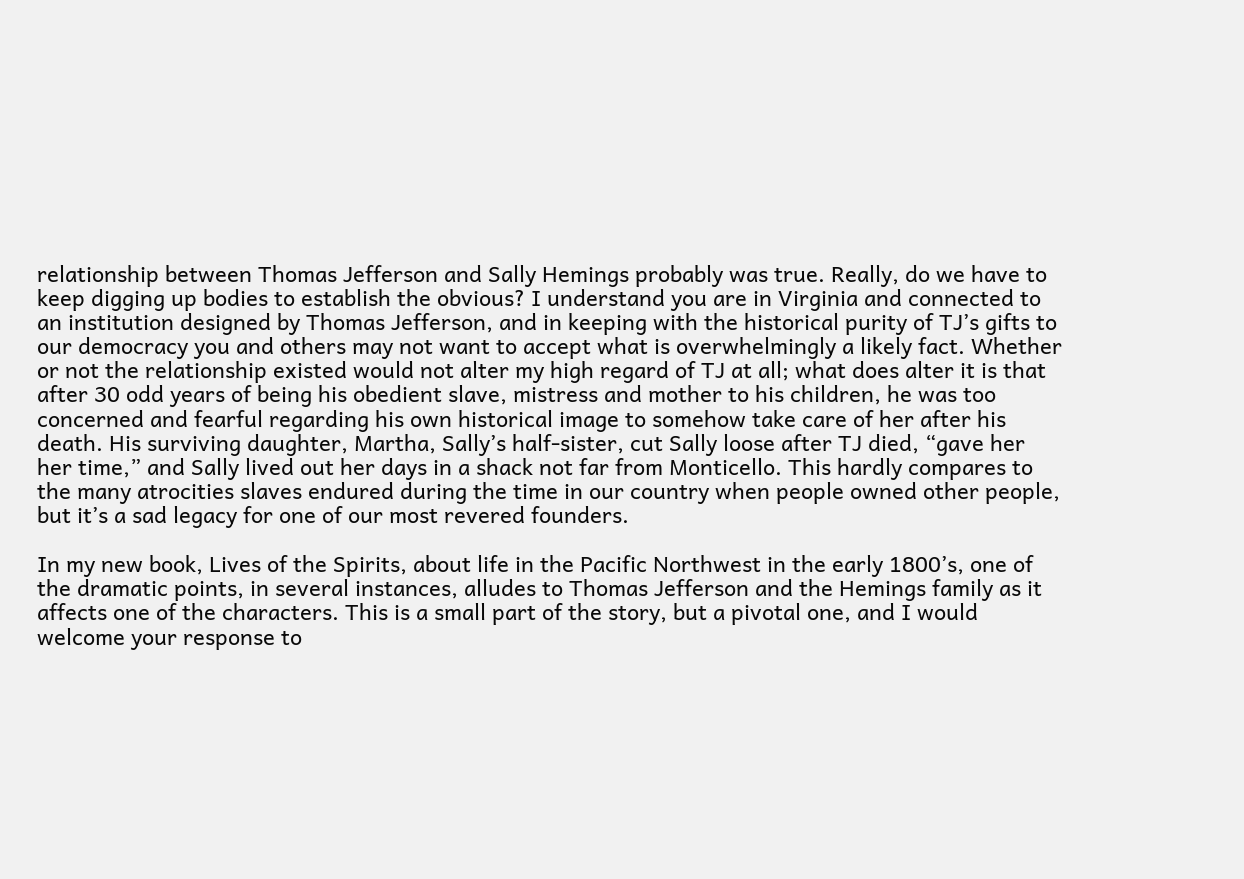relationship between Thomas Jefferson and Sally Hemings probably was true. Really, do we have to keep digging up bodies to establish the obvious? I understand you are in Virginia and connected to an institution designed by Thomas Jefferson, and in keeping with the historical purity of TJ’s gifts to our democracy you and others may not want to accept what is overwhelmingly a likely fact. Whether or not the relationship existed would not alter my high regard of TJ at all; what does alter it is that after 30 odd years of being his obedient slave, mistress and mother to his children, he was too concerned and fearful regarding his own historical image to somehow take care of her after his death. His surviving daughter, Martha, Sally’s half-sister, cut Sally loose after TJ died, “gave her her time,” and Sally lived out her days in a shack not far from Monticello. This hardly compares to the many atrocities slaves endured during the time in our country when people owned other people, but it’s a sad legacy for one of our most revered founders.

In my new book, Lives of the Spirits, about life in the Pacific Northwest in the early 1800’s, one of the dramatic points, in several instances, alludes to Thomas Jefferson and the Hemings family as it affects one of the characters. This is a small part of the story, but a pivotal one, and I would welcome your response to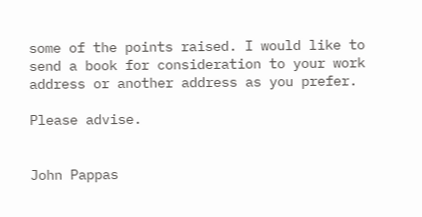some of the points raised. I would like to send a book for consideration to your work address or another address as you prefer.

Please advise.


John Pappas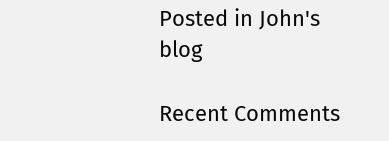Posted in John's blog

Recent Comments